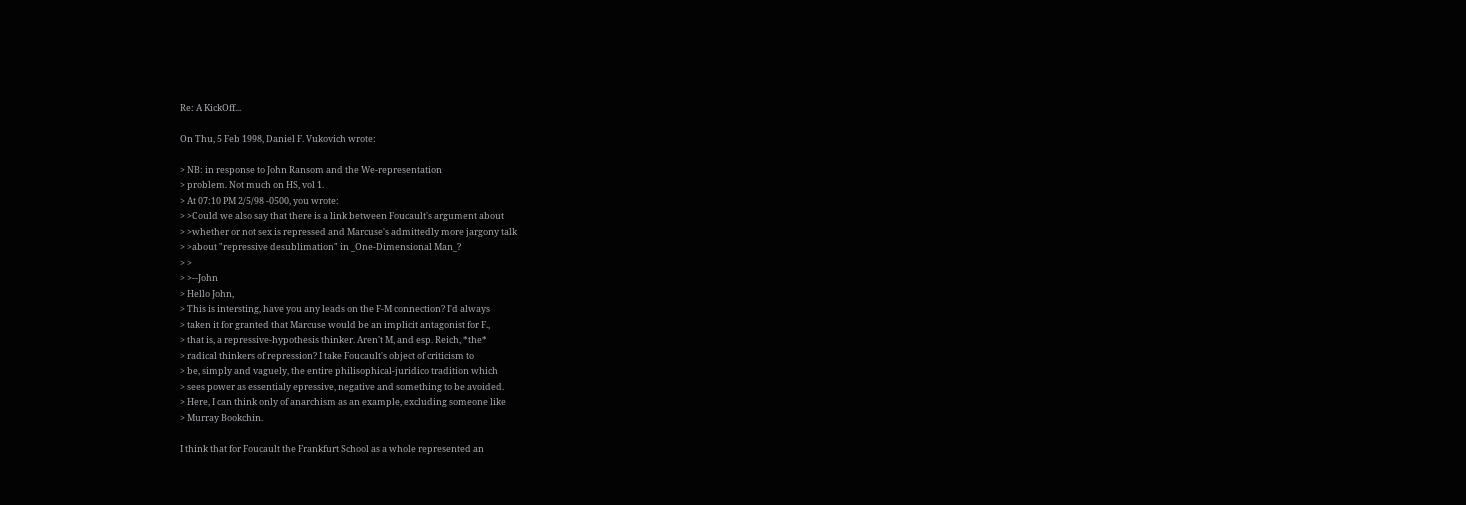Re: A KickOff...

On Thu, 5 Feb 1998, Daniel F. Vukovich wrote:

> NB: in response to John Ransom and the We-representation
> problem. Not much on HS, vol 1.
> At 07:10 PM 2/5/98 -0500, you wrote:
> >Could we also say that there is a link between Foucault's argument about
> >whether or not sex is repressed and Marcuse's admittedly more jargony talk
> >about "repressive desublimation" in _One-Dimensional Man_?
> >
> >--John
> Hello John,
> This is intersting, have you any leads on the F-M connection? I'd always
> taken it for granted that Marcuse would be an implicit antagonist for F.,
> that is, a repressive-hypothesis thinker. Aren't M, and esp. Reich, *the*
> radical thinkers of repression? I take Foucault's object of criticism to
> be, simply and vaguely, the entire philisophical-juridico tradition which
> sees power as essentialy epressive, negative and something to be avoided.
> Here, I can think only of anarchism as an example, excluding someone like
> Murray Bookchin.

I think that for Foucault the Frankfurt School as a whole represented an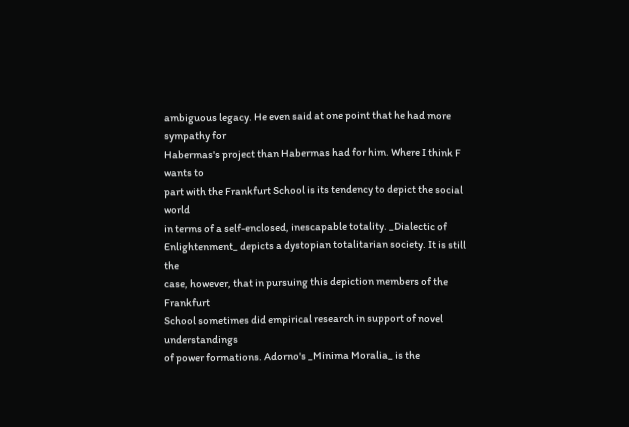ambiguous legacy. He even said at one point that he had more sympathy for
Habermas's project than Habermas had for him. Where I think F wants to
part with the Frankfurt School is its tendency to depict the social world
in terms of a self-enclosed, inescapable totality. _Dialectic of
Enlightenment_ depicts a dystopian totalitarian society. It is still the
case, however, that in pursuing this depiction members of the Frankfurt
School sometimes did empirical research in support of novel understandings
of power formations. Adorno's _Minima Moralia_ is the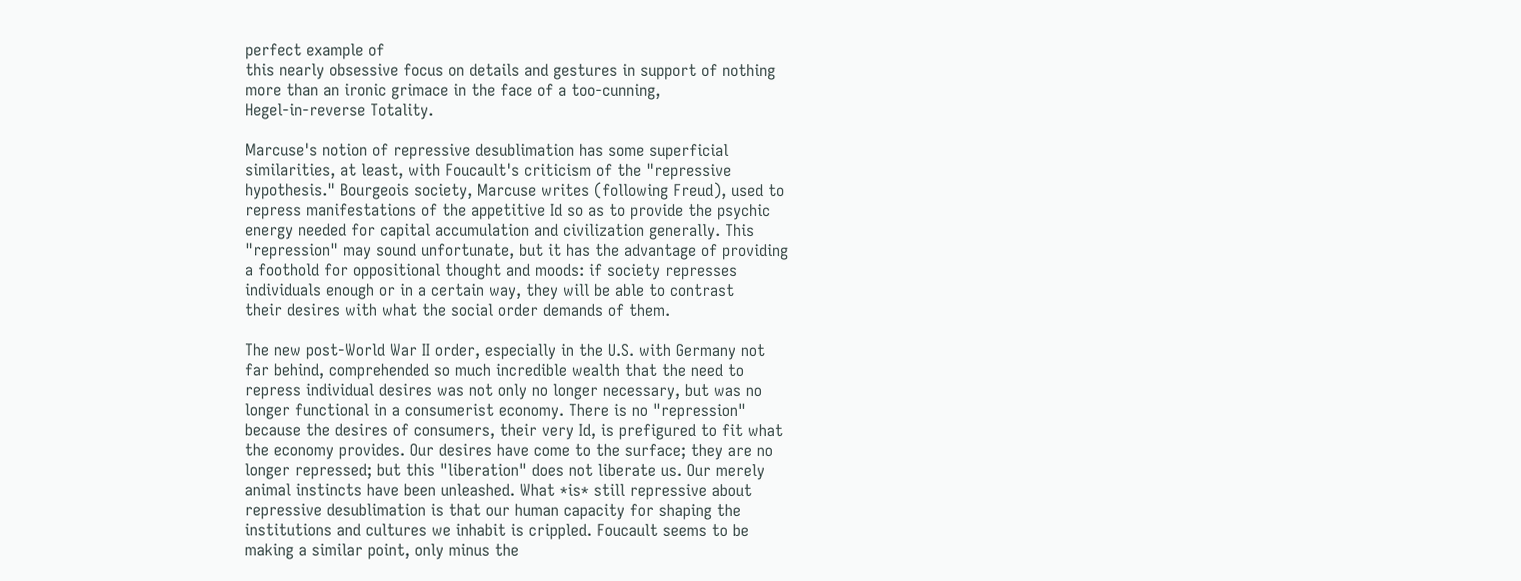perfect example of
this nearly obsessive focus on details and gestures in support of nothing
more than an ironic grimace in the face of a too-cunning,
Hegel-in-reverse Totality.

Marcuse's notion of repressive desublimation has some superficial
similarities, at least, with Foucault's criticism of the "repressive
hypothesis." Bourgeois society, Marcuse writes (following Freud), used to
repress manifestations of the appetitive Id so as to provide the psychic
energy needed for capital accumulation and civilization generally. This
"repression" may sound unfortunate, but it has the advantage of providing
a foothold for oppositional thought and moods: if society represses
individuals enough or in a certain way, they will be able to contrast
their desires with what the social order demands of them.

The new post-World War II order, especially in the U.S. with Germany not
far behind, comprehended so much incredible wealth that the need to
repress individual desires was not only no longer necessary, but was no
longer functional in a consumerist economy. There is no "repression"
because the desires of consumers, their very Id, is prefigured to fit what
the economy provides. Our desires have come to the surface; they are no
longer repressed; but this "liberation" does not liberate us. Our merely
animal instincts have been unleashed. What *is* still repressive about
repressive desublimation is that our human capacity for shaping the
institutions and cultures we inhabit is crippled. Foucault seems to be
making a similar point, only minus the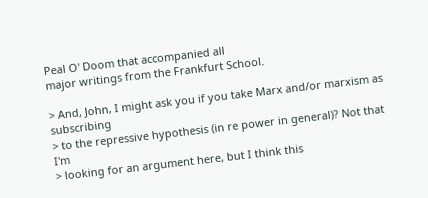Peal O' Doom that accompanied all
major writings from the Frankfurt School.

> And, John, I might ask you if you take Marx and/or marxism as subscribing
> to the repressive hypothesis (in re power in general)? Not that I'm
> looking for an argument here, but I think this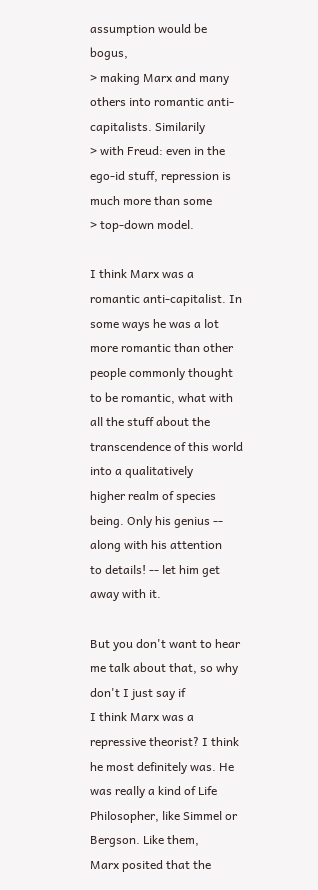assumption would be bogus,
> making Marx and many others into romantic anti-capitalists. Similarily
> with Freud: even in the ego-id stuff, repression is much more than some
> top-down model.

I think Marx was a romantic anti-capitalist. In some ways he was a lot
more romantic than other people commonly thought to be romantic, what with
all the stuff about the transcendence of this world into a qualitatively
higher realm of species being. Only his genius -- along with his attention
to details! -- let him get away with it.

But you don't want to hear me talk about that, so why don't I just say if
I think Marx was a repressive theorist? I think he most definitely was. He
was really a kind of Life Philosopher, like Simmel or Bergson. Like them,
Marx posited that the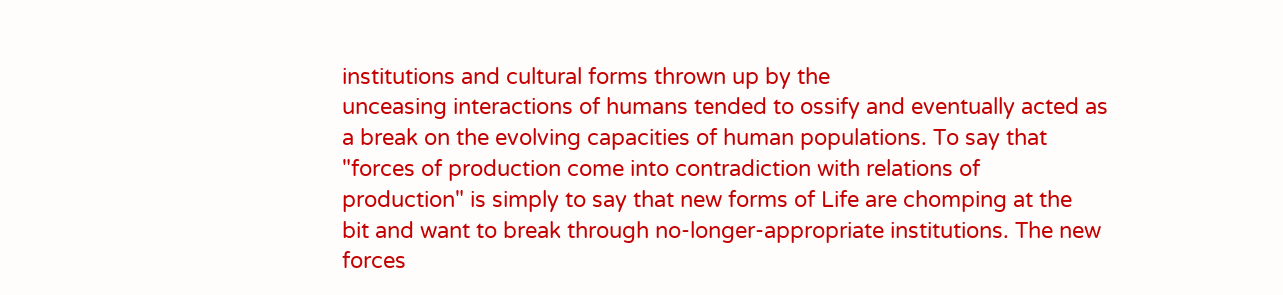institutions and cultural forms thrown up by the
unceasing interactions of humans tended to ossify and eventually acted as
a break on the evolving capacities of human populations. To say that
"forces of production come into contradiction with relations of
production" is simply to say that new forms of Life are chomping at the
bit and want to break through no-longer-appropriate institutions. The new
forces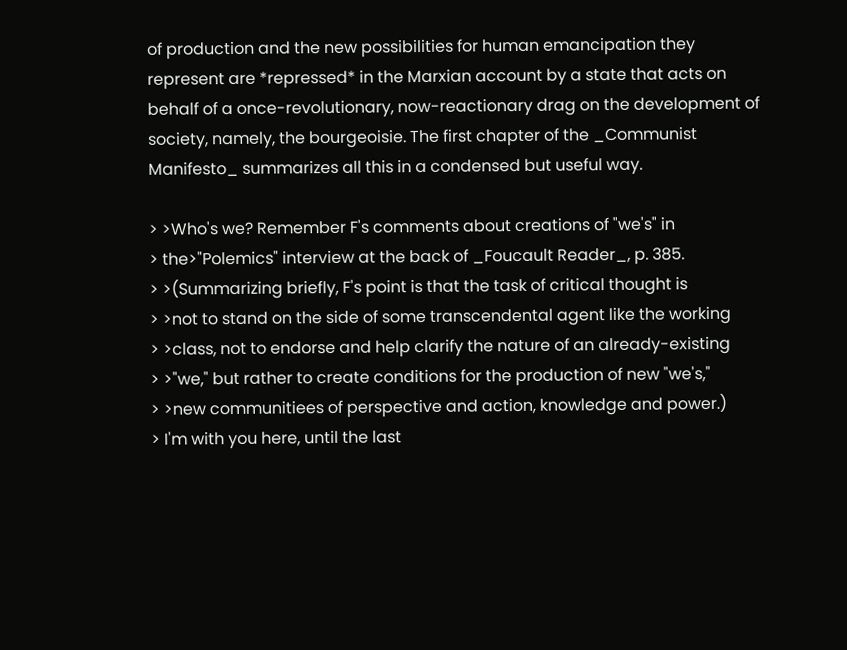of production and the new possibilities for human emancipation they
represent are *repressed* in the Marxian account by a state that acts on
behalf of a once-revolutionary, now-reactionary drag on the development of
society, namely, the bourgeoisie. The first chapter of the _Communist
Manifesto_ summarizes all this in a condensed but useful way.

> >Who's we? Remember F's comments about creations of "we's" in
> the>"Polemics" interview at the back of _Foucault Reader_, p. 385.
> >(Summarizing briefly, F's point is that the task of critical thought is
> >not to stand on the side of some transcendental agent like the working
> >class, not to endorse and help clarify the nature of an already-existing
> >"we," but rather to create conditions for the production of new "we's,"
> >new communitiees of perspective and action, knowledge and power.)
> I'm with you here, until the last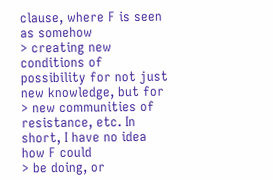clause, where F is seen as somehow
> creating new conditions of possibility for not just new knowledge, but for
> new communities of resistance, etc. In short, I have no idea how F could
> be doing, or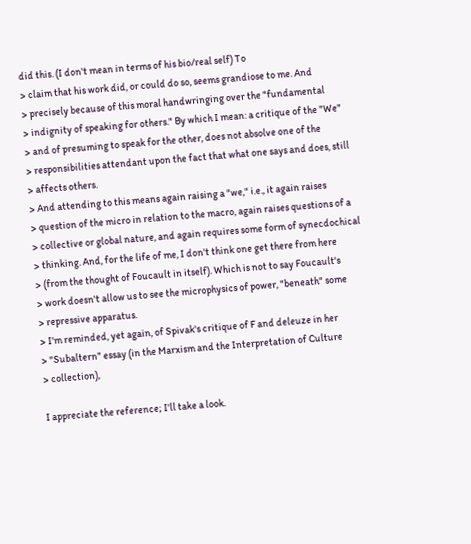did this. (I don't mean in terms of his bio/real self) To
> claim that his work did, or could do so, seems grandiose to me. And
> precisely because of this moral handwringing over the "fundamental
> indignity of speaking for others." By which I mean: a critique of the "We"
> and of presuming to speak for the other, does not absolve one of the
> responsibilities attendant upon the fact that what one says and does, still
> affects others.
> And attending to this means again raising a "we," i.e., it again raises
> question of the micro in relation to the macro, again raises questions of a
> collective or global nature, and again requires some form of synecdochical
> thinking. And, for the life of me, I don't think one get there from here
> (from the thought of Foucault in itself). Which is not to say Foucault's
> work doesn't allow us to see the microphysics of power, "beneath" some
> repressive apparatus.
> I'm reminded, yet again, of Spivak's critique of F and deleuze in her
> "Subaltern" essay (in the Marxism and the Interpretation of Culture
> collection),

I appreciate the reference; I'll take a look.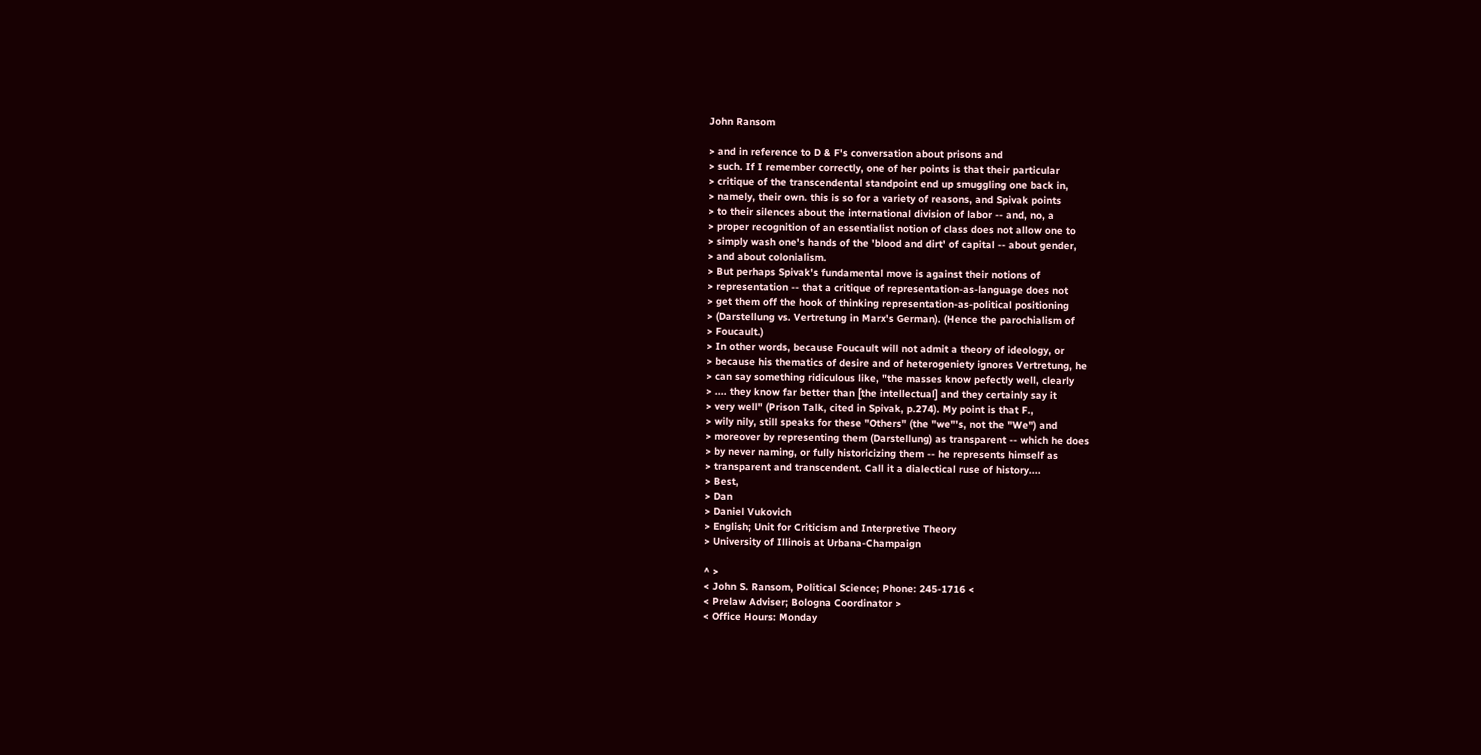John Ransom

> and in reference to D & F's conversation about prisons and
> such. If I remember correctly, one of her points is that their particular
> critique of the transcendental standpoint end up smuggling one back in,
> namely, their own. this is so for a variety of reasons, and Spivak points
> to their silences about the international division of labor -- and, no, a
> proper recognition of an essentialist notion of class does not allow one to
> simply wash one's hands of the 'blood and dirt' of capital -- about gender,
> and about colonialism.
> But perhaps Spivak's fundamental move is against their notions of
> representation -- that a critique of representation-as-language does not
> get them off the hook of thinking representation-as-political positioning
> (Darstellung vs. Vertretung in Marx's German). (Hence the parochialism of
> Foucault.)
> In other words, because Foucault will not admit a theory of ideology, or
> because his thematics of desire and of heterogeniety ignores Vertretung, he
> can say something ridiculous like, "the masses know pefectly well, clearly
> .... they know far better than [the intellectual] and they certainly say it
> very well" (Prison Talk, cited in Spivak, p.274). My point is that F.,
> wily nily, still speaks for these "Others" (the "we"'s, not the "We") and
> moreover by representing them (Darstellung) as transparent -- which he does
> by never naming, or fully historicizing them -- he represents himself as
> transparent and transcendent. Call it a dialectical ruse of history....
> Best,
> Dan
> Daniel Vukovich
> English; Unit for Criticism and Interpretive Theory
> University of Illinois at Urbana-Champaign

^ >
< John S. Ransom, Political Science; Phone: 245-1716 <
< Prelaw Adviser; Bologna Coordinator >
< Office Hours: Monday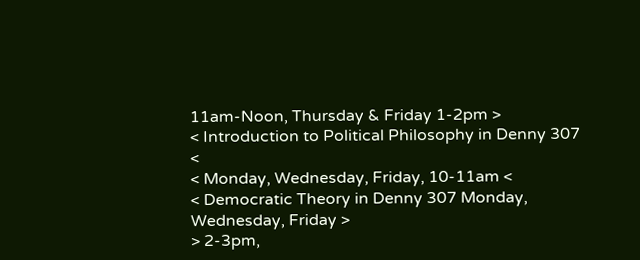11am-Noon, Thursday & Friday 1-2pm >
< Introduction to Political Philosophy in Denny 307 <
< Monday, Wednesday, Friday, 10-11am <
< Democratic Theory in Denny 307 Monday, Wednesday, Friday >
> 2-3pm,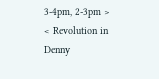3-4pm, 2-3pm >
< Revolution in Denny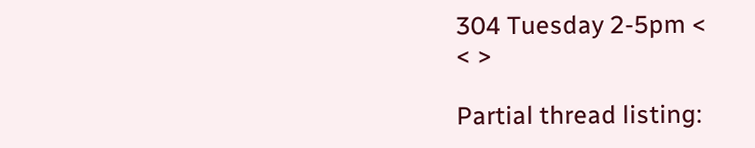304 Tuesday 2-5pm <
< >

Partial thread listing: